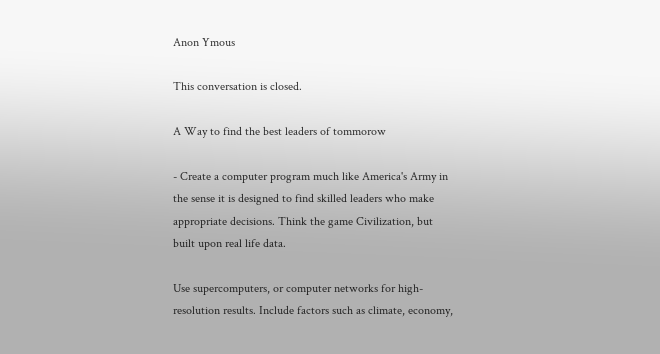Anon Ymous

This conversation is closed.

A Way to find the best leaders of tommorow

- Create a computer program much like America's Army in the sense it is designed to find skilled leaders who make appropriate decisions. Think the game Civilization, but built upon real life data.

Use supercomputers, or computer networks for high-resolution results. Include factors such as climate, economy,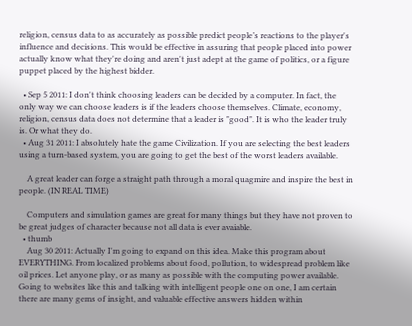religion, census data to as accurately as possible predict people’s reactions to the player's influence and decisions. This would be effective in assuring that people placed into power actually know what they're doing and aren't just adept at the game of politics, or a figure puppet placed by the highest bidder.

  • Sep 5 2011: I don't think choosing leaders can be decided by a computer. In fact, the only way we can choose leaders is if the leaders choose themselves. Climate, economy, religion, census data does not determine that a leader is "good". It is who the leader truly is. Or what they do.
  • Aug 31 2011: I absolutely hate the game Civilization. If you are selecting the best leaders using a turn-based system, you are going to get the best of the worst leaders available.

    A great leader can forge a straight path through a moral quagmire and inspire the best in people. (IN REAL TIME)

    Computers and simulation games are great for many things but they have not proven to be great judges of character because not all data is ever avaiable.
  • thumb
    Aug 30 2011: Actually I'm going to expand on this idea. Make this program about EVERYTHING. From localized problems about food, pollution, to widespread problem like oil prices. Let anyone play, or as many as possible with the computing power available. Going to websites like this and talking with intelligent people one on one, I am certain there are many gems of insight, and valuable effective answers hidden within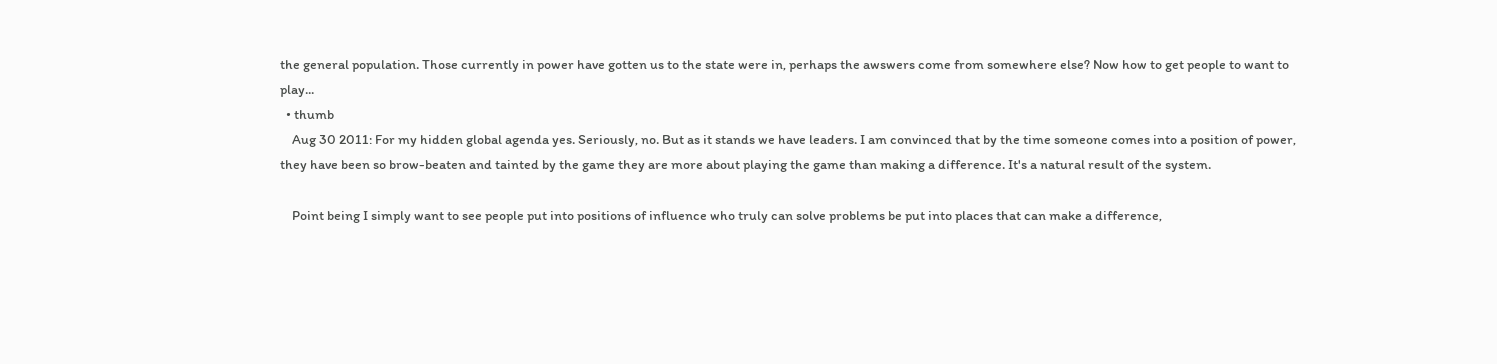the general population. Those currently in power have gotten us to the state were in, perhaps the awswers come from somewhere else? Now how to get people to want to play...
  • thumb
    Aug 30 2011: For my hidden global agenda yes. Seriously, no. But as it stands we have leaders. I am convinced that by the time someone comes into a position of power, they have been so brow-beaten and tainted by the game they are more about playing the game than making a difference. It's a natural result of the system.

    Point being I simply want to see people put into positions of influence who truly can solve problems be put into places that can make a difference,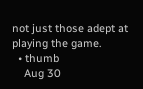not just those adept at playing the game.
  • thumb
    Aug 30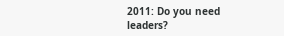2011: Do you need leaders?